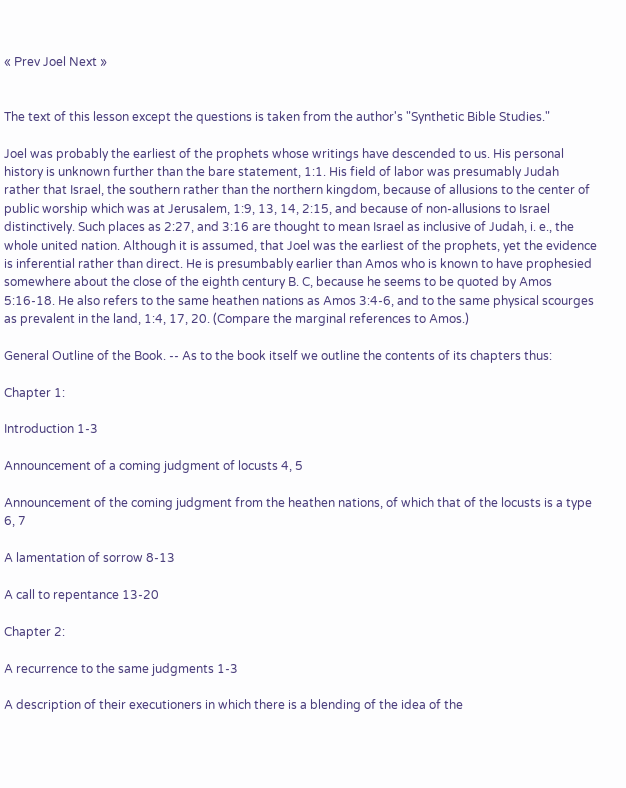« Prev Joel Next »


The text of this lesson except the questions is taken from the author's "Synthetic Bible Studies."

Joel was probably the earliest of the prophets whose writings have descended to us. His personal history is unknown further than the bare statement, 1:1. His field of labor was presumably Judah rather that Israel, the southern rather than the northern kingdom, because of allusions to the center of public worship which was at Jerusalem, 1:9, 13, 14, 2:15, and because of non-allusions to Israel distinctively. Such places as 2:27, and 3:16 are thought to mean Israel as inclusive of Judah, i. e., the whole united nation. Although it is assumed, that Joel was the earliest of the prophets, yet the evidence is inferential rather than direct. He is presumbably earlier than Amos who is known to have prophesied somewhere about the close of the eighth century B. C, because he seems to be quoted by Amos 5:16-18. He also refers to the same heathen nations as Amos 3:4-6, and to the same physical scourges as prevalent in the land, 1:4, 17, 20. (Compare the marginal references to Amos.)

General Outline of the Book. -- As to the book itself we outline the contents of its chapters thus:

Chapter 1:

Introduction 1-3

Announcement of a coming judgment of locusts 4, 5

Announcement of the coming judgment from the heathen nations, of which that of the locusts is a type 6, 7

A lamentation of sorrow 8-13

A call to repentance 13-20

Chapter 2:

A recurrence to the same judgments 1-3

A description of their executioners in which there is a blending of the idea of the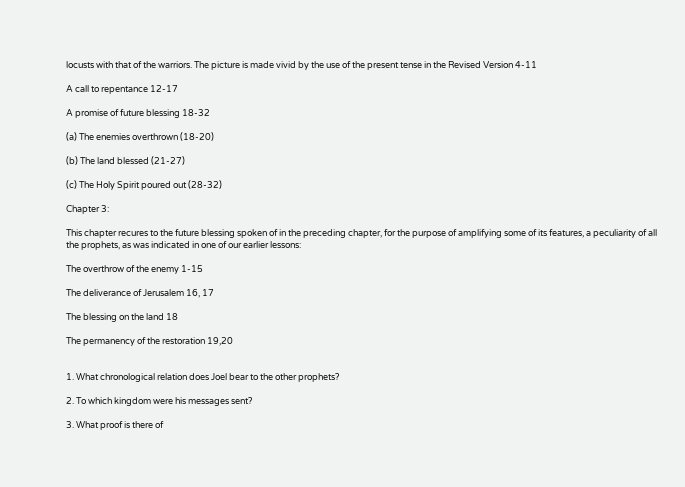locusts with that of the warriors. The picture is made vivid by the use of the present tense in the Revised Version 4-11

A call to repentance 12-17

A promise of future blessing 18-32

(a) The enemies overthrown (18-20)

(b) The land blessed (21-27)

(c) The Holy Spirit poured out (28-32)

Chapter 3:

This chapter recures to the future blessing spoken of in the preceding chapter, for the purpose of amplifying some of its features, a peculiarity of all the prophets, as was indicated in one of our earlier lessons:

The overthrow of the enemy 1-15

The deliverance of Jerusalem 16, 17

The blessing on the land 18

The permanency of the restoration 19,20


1. What chronological relation does Joel bear to the other prophets?

2. To which kingdom were his messages sent?

3. What proof is there of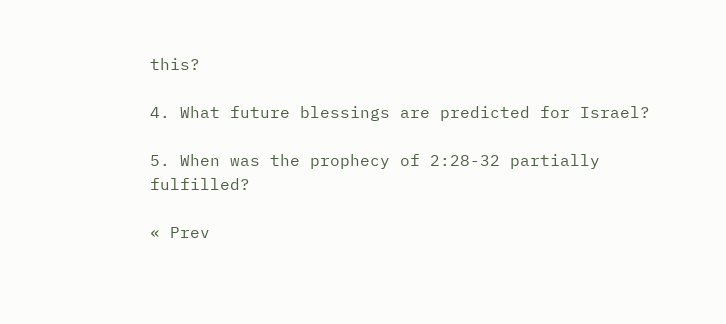this?

4. What future blessings are predicted for Israel?

5. When was the prophecy of 2:28-32 partially fulfilled?

« Prev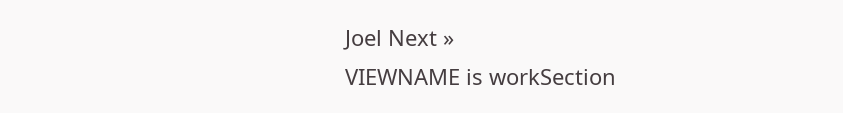Joel Next »
VIEWNAME is workSection